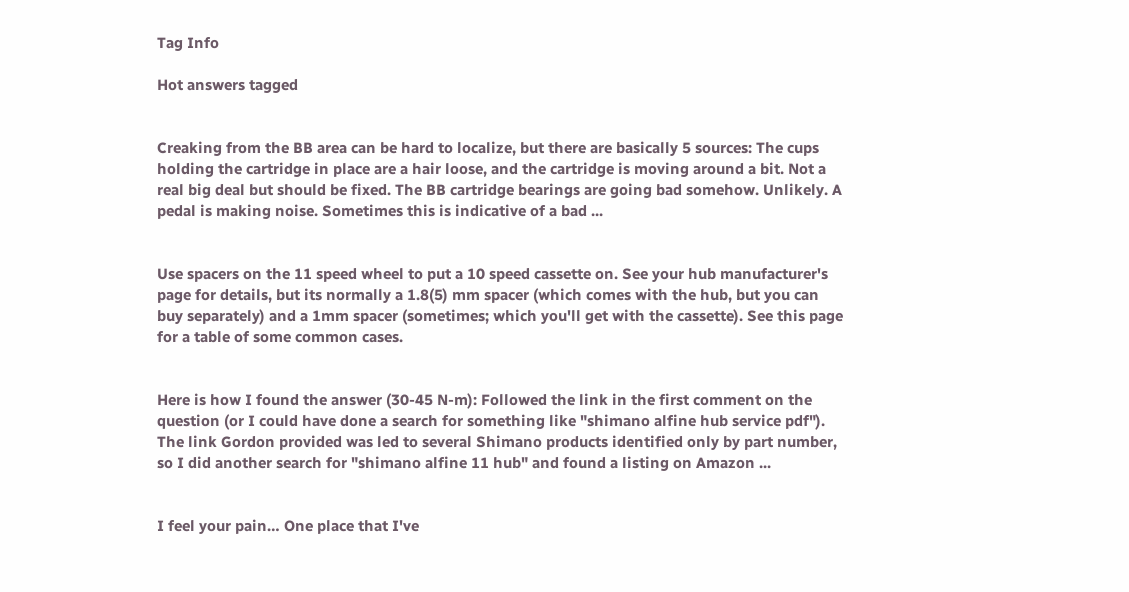Tag Info

Hot answers tagged


Creaking from the BB area can be hard to localize, but there are basically 5 sources: The cups holding the cartridge in place are a hair loose, and the cartridge is moving around a bit. Not a real big deal but should be fixed. The BB cartridge bearings are going bad somehow. Unlikely. A pedal is making noise. Sometimes this is indicative of a bad ...


Use spacers on the 11 speed wheel to put a 10 speed cassette on. See your hub manufacturer's page for details, but its normally a 1.8(5) mm spacer (which comes with the hub, but you can buy separately) and a 1mm spacer (sometimes; which you'll get with the cassette). See this page for a table of some common cases.


Here is how I found the answer (30-45 N-m): Followed the link in the first comment on the question (or I could have done a search for something like "shimano alfine hub service pdf"). The link Gordon provided was led to several Shimano products identified only by part number, so I did another search for "shimano alfine 11 hub" and found a listing on Amazon ...


I feel your pain… One place that I've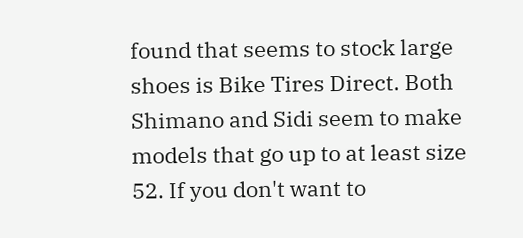found that seems to stock large shoes is Bike Tires Direct. Both Shimano and Sidi seem to make models that go up to at least size 52. If you don't want to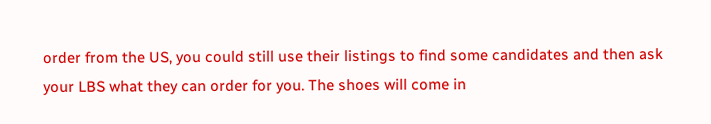order from the US, you could still use their listings to find some candidates and then ask your LBS what they can order for you. The shoes will come in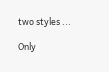two styles ...

Only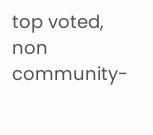top voted, non community-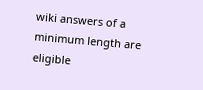wiki answers of a minimum length are eligible